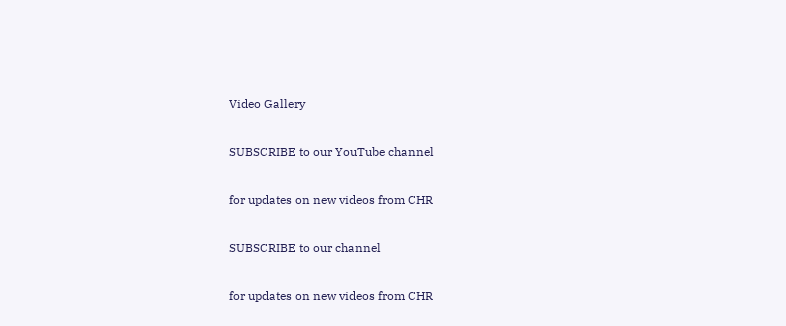Video Gallery

SUBSCRIBE to our YouTube channel

for updates on new videos from CHR

SUBSCRIBE to our channel

for updates on new videos from CHR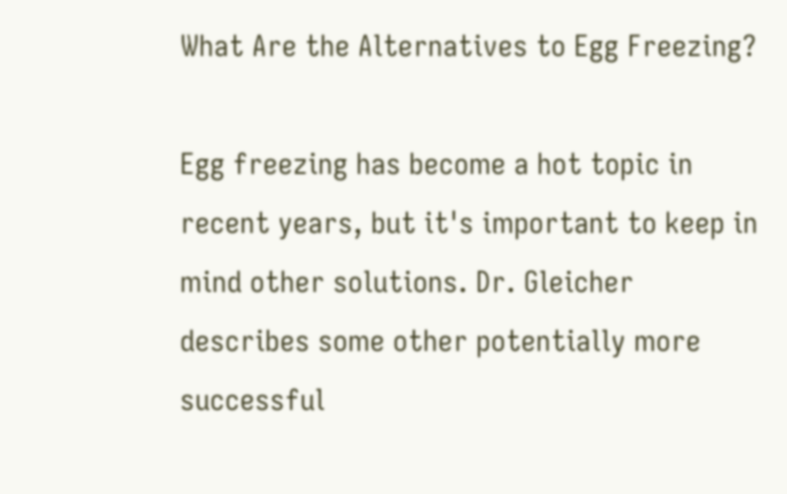What Are the Alternatives to Egg Freezing?

Egg freezing has become a hot topic in recent years, but it's important to keep in mind other solutions. Dr. Gleicher describes some other potentially more successful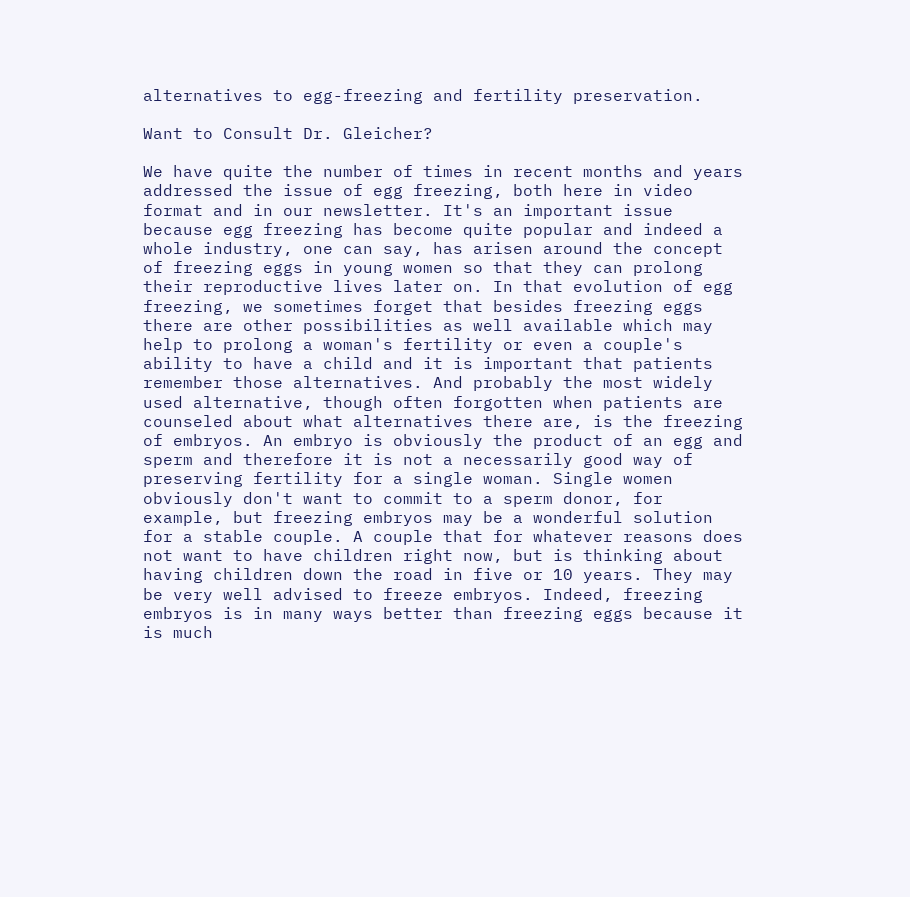alternatives to egg-freezing and fertility preservation.

Want to Consult Dr. Gleicher?

We have quite the number of times in recent months and years addressed the issue of egg freezing, both here in video format and in our newsletter. It's an important issue because egg freezing has become quite popular and indeed a whole industry, one can say, has arisen around the concept of freezing eggs in young women so that they can prolong their reproductive lives later on. In that evolution of egg freezing, we sometimes forget that besides freezing eggs there are other possibilities as well available which may help to prolong a woman's fertility or even a couple's ability to have a child and it is important that patients remember those alternatives. And probably the most widely used alternative, though often forgotten when patients are counseled about what alternatives there are, is the freezing of embryos. An embryo is obviously the product of an egg and sperm and therefore it is not a necessarily good way of preserving fertility for a single woman. Single women obviously don't want to commit to a sperm donor, for example, but freezing embryos may be a wonderful solution for a stable couple. A couple that for whatever reasons does not want to have children right now, but is thinking about having children down the road in five or 10 years. They may be very well advised to freeze embryos. Indeed, freezing embryos is in many ways better than freezing eggs because it is much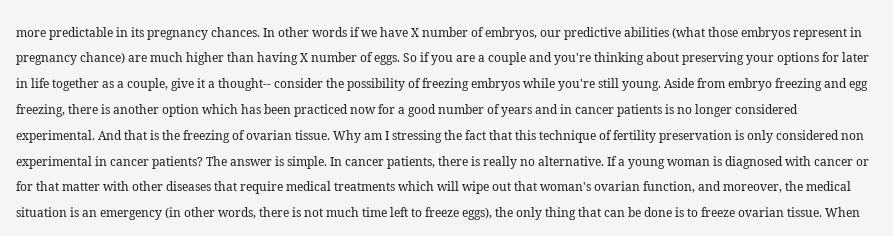more predictable in its pregnancy chances. In other words if we have X number of embryos, our predictive abilities (what those embryos represent in pregnancy chance) are much higher than having X number of eggs. So if you are a couple and you're thinking about preserving your options for later in life together as a couple, give it a thought-- consider the possibility of freezing embryos while you're still young. Aside from embryo freezing and egg freezing, there is another option which has been practiced now for a good number of years and in cancer patients is no longer considered experimental. And that is the freezing of ovarian tissue. Why am I stressing the fact that this technique of fertility preservation is only considered non experimental in cancer patients? The answer is simple. In cancer patients, there is really no alternative. If a young woman is diagnosed with cancer or for that matter with other diseases that require medical treatments which will wipe out that woman's ovarian function, and moreover, the medical situation is an emergency (in other words, there is not much time left to freeze eggs), the only thing that can be done is to freeze ovarian tissue. When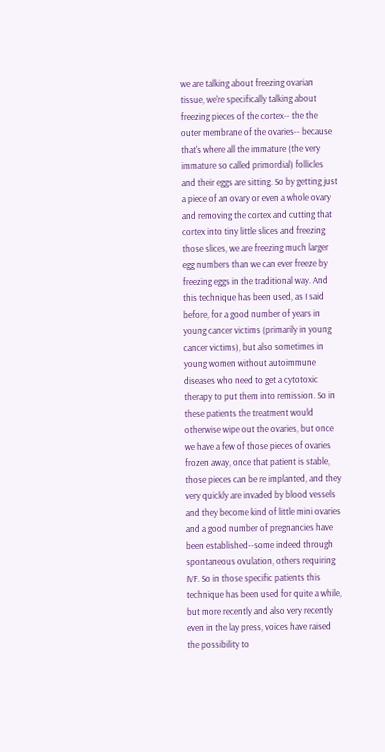we are talking about freezing ovarian tissue, we're specifically talking about freezing pieces of the cortex-- the the outer membrane of the ovaries-- because that's where all the immature (the very immature so called primordial) follicles and their eggs are sitting. So by getting just a piece of an ovary or even a whole ovary and removing the cortex and cutting that cortex into tiny little slices and freezing those slices, we are freezing much larger egg numbers than we can ever freeze by freezing eggs in the traditional way. And this technique has been used, as I said before, for a good number of years in young cancer victims (primarily in young cancer victims), but also sometimes in young women without autoimmune diseases who need to get a cytotoxic therapy to put them into remission. So in these patients the treatment would otherwise wipe out the ovaries, but once we have a few of those pieces of ovaries frozen away, once that patient is stable, those pieces can be re implanted, and they very quickly are invaded by blood vessels and they become kind of little mini ovaries and a good number of pregnancies have been established--some indeed through spontaneous ovulation, others requiring IVF. So in those specific patients this technique has been used for quite a while, but more recently and also very recently even in the lay press, voices have raised the possibility to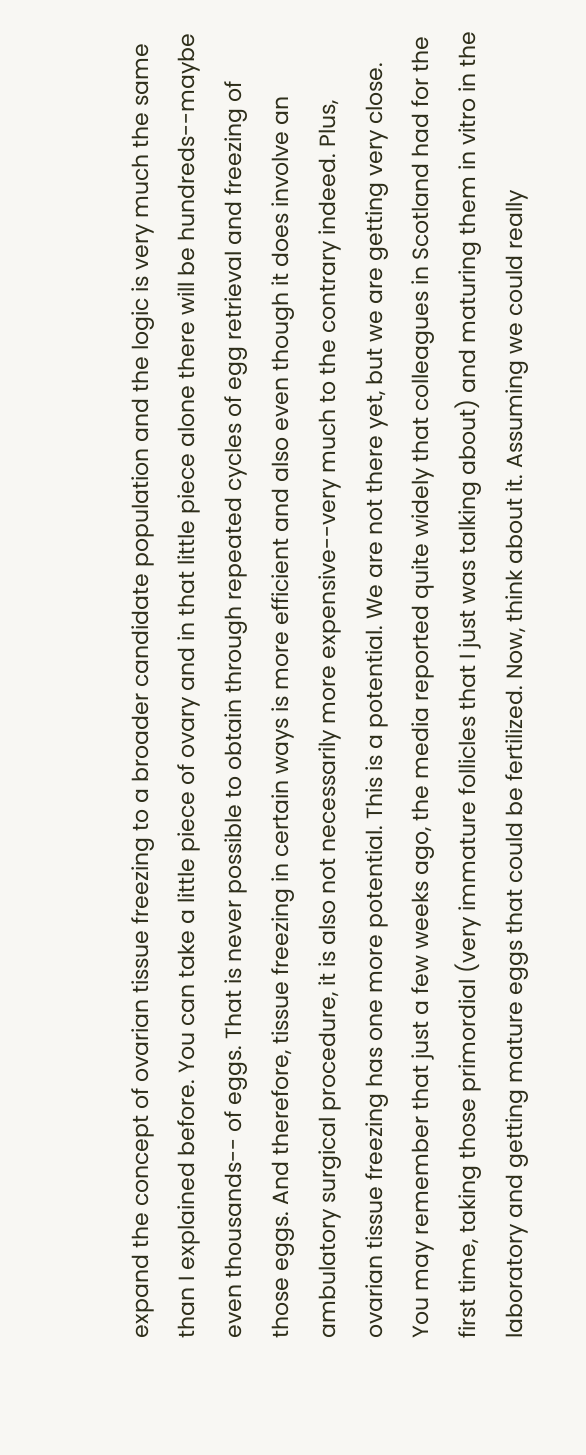expand the concept of ovarian tissue freezing to a broader candidate population and the logic is very much the same than I explained before. You can take a little piece of ovary and in that little piece alone there will be hundreds--maybe even thousands-- of eggs. That is never possible to obtain through repeated cycles of egg retrieval and freezing of those eggs. And therefore, tissue freezing in certain ways is more efficient and also even though it does involve an ambulatory surgical procedure, it is also not necessarily more expensive--very much to the contrary indeed. Plus, ovarian tissue freezing has one more potential. This is a potential. We are not there yet, but we are getting very close. You may remember that just a few weeks ago, the media reported quite widely that colleagues in Scotland had for the first time, taking those primordial (very immature follicles that I just was talking about) and maturing them in vitro in the laboratory and getting mature eggs that could be fertilized. Now, think about it. Assuming we could really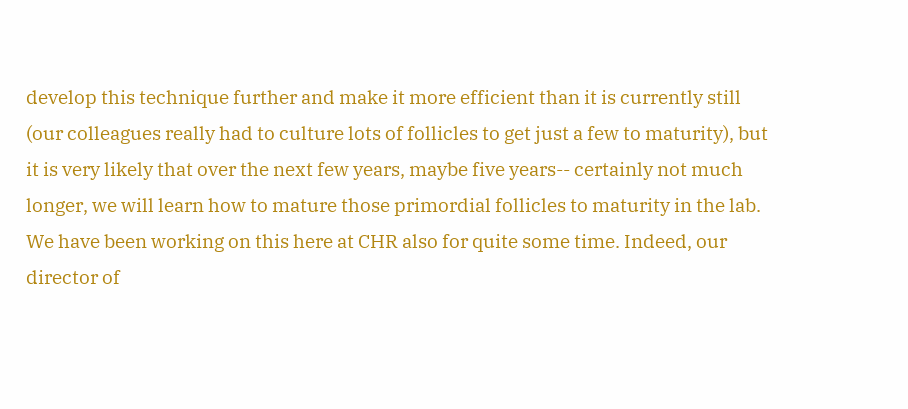develop this technique further and make it more efficient than it is currently still (our colleagues really had to culture lots of follicles to get just a few to maturity), but it is very likely that over the next few years, maybe five years-- certainly not much longer, we will learn how to mature those primordial follicles to maturity in the lab. We have been working on this here at CHR also for quite some time. Indeed, our director of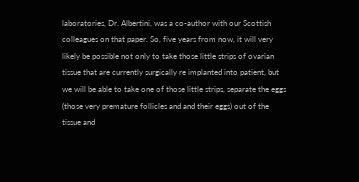laboratories, Dr. Albertini, was a co-author with our Scottish colleagues on that paper. So, five years from now, it will very likely be possible not only to take those little strips of ovarian tissue that are currently surgically re implanted into patient, but we will be able to take one of those little strips, separate the eggs (those very premature follicles and and their eggs) out of the tissue and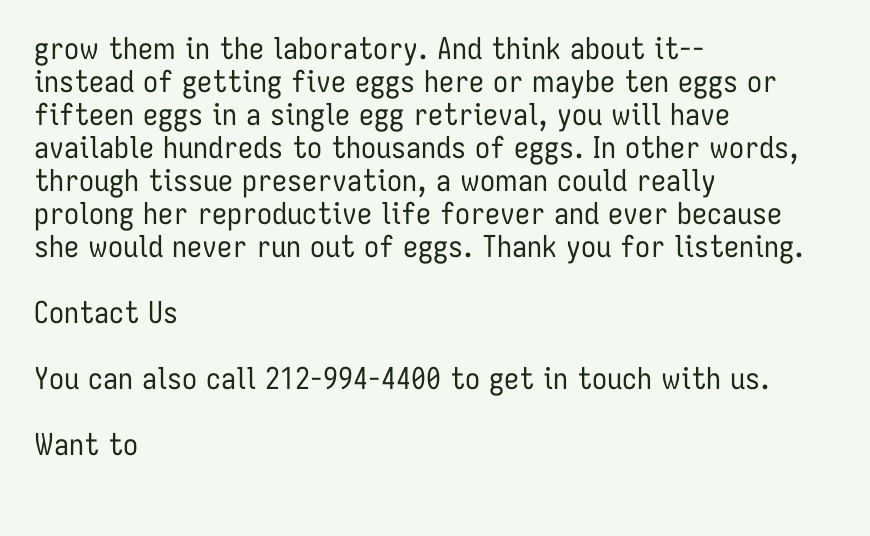grow them in the laboratory. And think about it-- instead of getting five eggs here or maybe ten eggs or fifteen eggs in a single egg retrieval, you will have available hundreds to thousands of eggs. In other words, through tissue preservation, a woman could really prolong her reproductive life forever and ever because she would never run out of eggs. Thank you for listening.

Contact Us

You can also call 212-994-4400 to get in touch with us.

Want to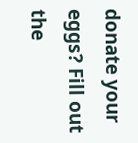donate your eggs? Fill out the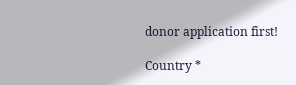donor application first!

Country *